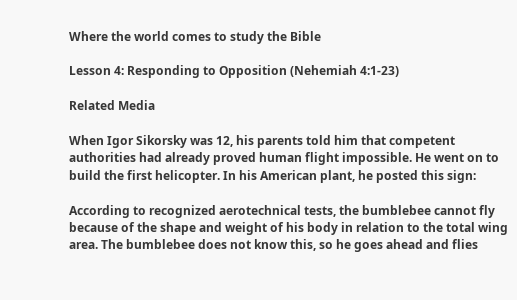Where the world comes to study the Bible

Lesson 4: Responding to Opposition (Nehemiah 4:1-23)

Related Media

When Igor Sikorsky was 12, his parents told him that competent authorities had already proved human flight impossible. He went on to build the first helicopter. In his American plant, he posted this sign:

According to recognized aerotechnical tests, the bumblebee cannot fly because of the shape and weight of his body in relation to the total wing area. The bumblebee does not know this, so he goes ahead and flies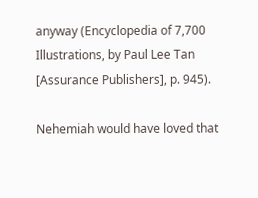anyway (Encyclopedia of 7,700 Illustrations, by Paul Lee Tan [Assurance Publishers], p. 945).

Nehemiah would have loved that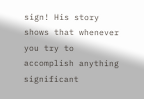sign! His story shows that whenever you try to accomplish anything significant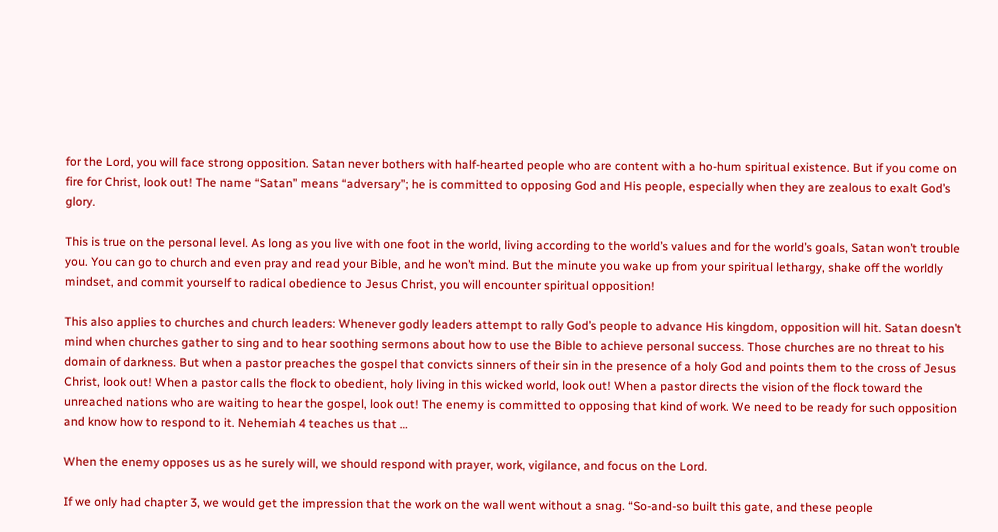for the Lord, you will face strong opposition. Satan never bothers with half-hearted people who are content with a ho-hum spiritual existence. But if you come on fire for Christ, look out! The name “Satan” means “adversary”; he is committed to opposing God and His people, especially when they are zealous to exalt God’s glory.

This is true on the personal level. As long as you live with one foot in the world, living according to the world’s values and for the world’s goals, Satan won’t trouble you. You can go to church and even pray and read your Bible, and he won’t mind. But the minute you wake up from your spiritual lethargy, shake off the worldly mindset, and commit yourself to radical obedience to Jesus Christ, you will encounter spiritual opposition!

This also applies to churches and church leaders: Whenever godly leaders attempt to rally God’s people to advance His kingdom, opposition will hit. Satan doesn’t mind when churches gather to sing and to hear soothing sermons about how to use the Bible to achieve personal success. Those churches are no threat to his domain of darkness. But when a pastor preaches the gospel that convicts sinners of their sin in the presence of a holy God and points them to the cross of Jesus Christ, look out! When a pastor calls the flock to obedient, holy living in this wicked world, look out! When a pastor directs the vision of the flock toward the unreached nations who are waiting to hear the gospel, look out! The enemy is committed to opposing that kind of work. We need to be ready for such opposition and know how to respond to it. Nehemiah 4 teaches us that …

When the enemy opposes us as he surely will, we should respond with prayer, work, vigilance, and focus on the Lord.

If we only had chapter 3, we would get the impression that the work on the wall went without a snag. “So-and-so built this gate, and these people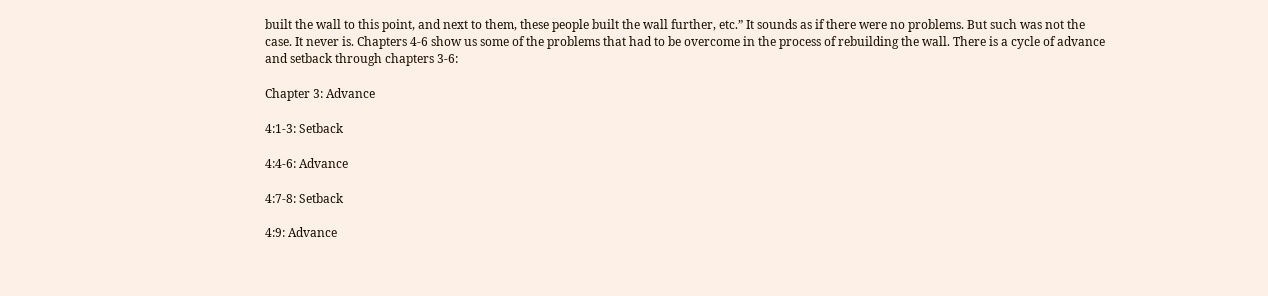built the wall to this point, and next to them, these people built the wall further, etc.” It sounds as if there were no problems. But such was not the case. It never is. Chapters 4-6 show us some of the problems that had to be overcome in the process of rebuilding the wall. There is a cycle of advance and setback through chapters 3-6:

Chapter 3: Advance

4:1-3: Setback

4:4-6: Advance

4:7-8: Setback

4:9: Advance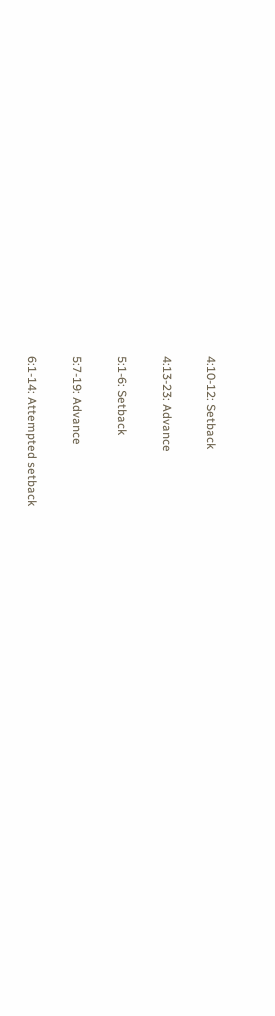4:10-12: Setback

4:13-23: Advance

5:1-6: Setback

5:7-19: Advance

6:1-14: Attempted setback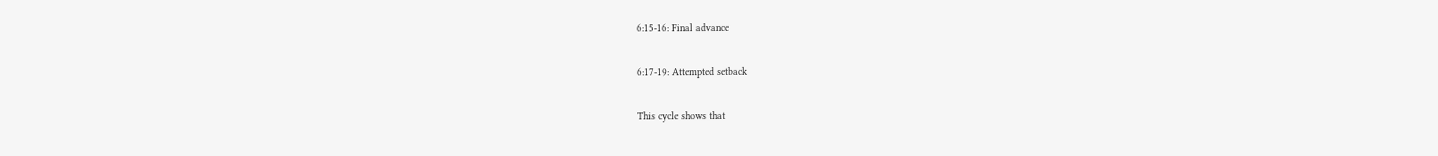6:15-16: Final advance

6:17-19: Attempted setback

This cycle shows that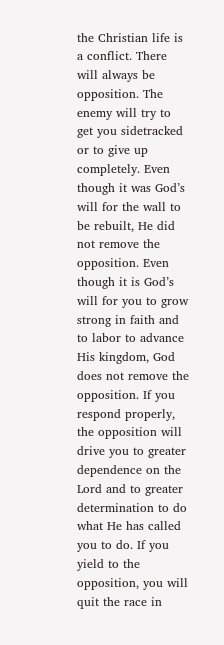the Christian life is a conflict. There will always be opposition. The enemy will try to get you sidetracked or to give up completely. Even though it was God’s will for the wall to be rebuilt, He did not remove the opposition. Even though it is God’s will for you to grow strong in faith and to labor to advance His kingdom, God does not remove the opposition. If you respond properly, the opposition will drive you to greater dependence on the Lord and to greater determination to do what He has called you to do. If you yield to the opposition, you will quit the race in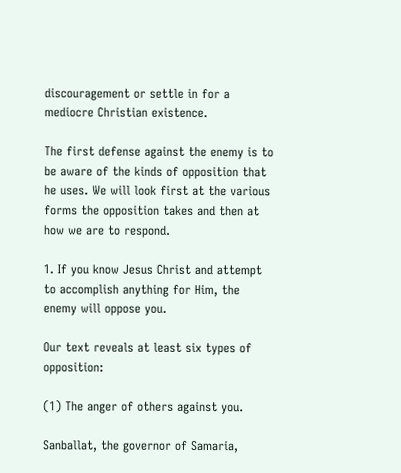discouragement or settle in for a mediocre Christian existence.

The first defense against the enemy is to be aware of the kinds of opposition that he uses. We will look first at the various forms the opposition takes and then at how we are to respond.

1. If you know Jesus Christ and attempt to accomplish anything for Him, the enemy will oppose you.

Our text reveals at least six types of opposition:

(1) The anger of others against you.

Sanballat, the governor of Samaria,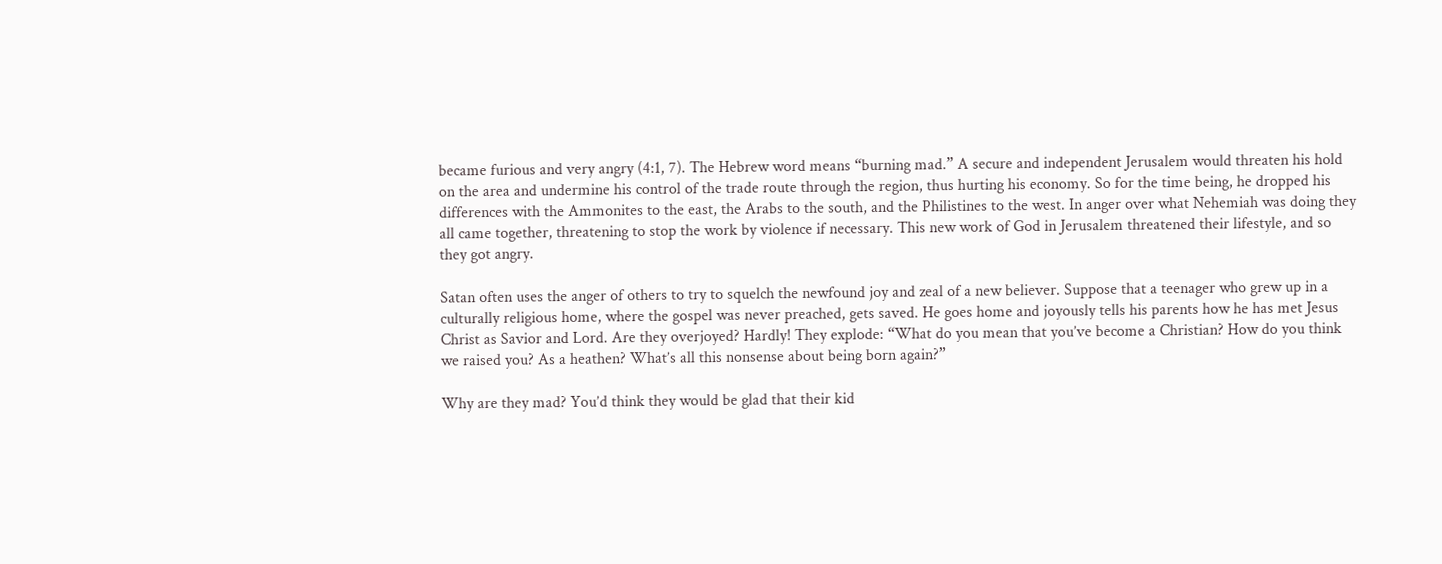became furious and very angry (4:1, 7). The Hebrew word means “burning mad.” A secure and independent Jerusalem would threaten his hold on the area and undermine his control of the trade route through the region, thus hurting his economy. So for the time being, he dropped his differences with the Ammonites to the east, the Arabs to the south, and the Philistines to the west. In anger over what Nehemiah was doing they all came together, threatening to stop the work by violence if necessary. This new work of God in Jerusalem threatened their lifestyle, and so they got angry.

Satan often uses the anger of others to try to squelch the newfound joy and zeal of a new believer. Suppose that a teenager who grew up in a culturally religious home, where the gospel was never preached, gets saved. He goes home and joyously tells his parents how he has met Jesus Christ as Savior and Lord. Are they overjoyed? Hardly! They explode: “What do you mean that you’ve become a Christian? How do you think we raised you? As a heathen? What’s all this nonsense about being born again?”

Why are they mad? You’d think they would be glad that their kid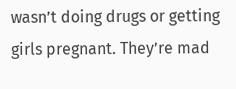wasn’t doing drugs or getting girls pregnant. They’re mad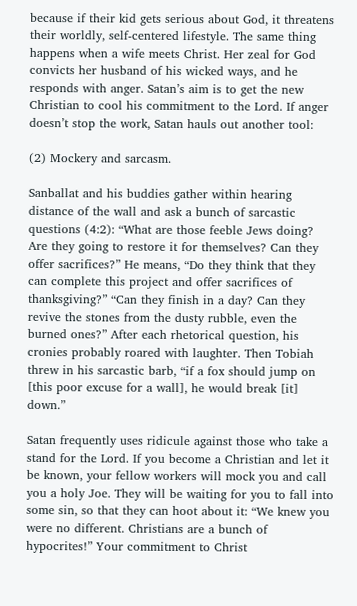because if their kid gets serious about God, it threatens their worldly, self-centered lifestyle. The same thing happens when a wife meets Christ. Her zeal for God convicts her husband of his wicked ways, and he responds with anger. Satan’s aim is to get the new Christian to cool his commitment to the Lord. If anger doesn’t stop the work, Satan hauls out another tool:

(2) Mockery and sarcasm.

Sanballat and his buddies gather within hearing distance of the wall and ask a bunch of sarcastic questions (4:2): “What are those feeble Jews doing? Are they going to restore it for themselves? Can they offer sacrifices?” He means, “Do they think that they can complete this project and offer sacrifices of thanksgiving?” “Can they finish in a day? Can they revive the stones from the dusty rubble, even the burned ones?” After each rhetorical question, his cronies probably roared with laughter. Then Tobiah threw in his sarcastic barb, “if a fox should jump on [this poor excuse for a wall], he would break [it] down.”

Satan frequently uses ridicule against those who take a stand for the Lord. If you become a Christian and let it be known, your fellow workers will mock you and call you a holy Joe. They will be waiting for you to fall into some sin, so that they can hoot about it: “We knew you were no different. Christians are a bunch of hypocrites!” Your commitment to Christ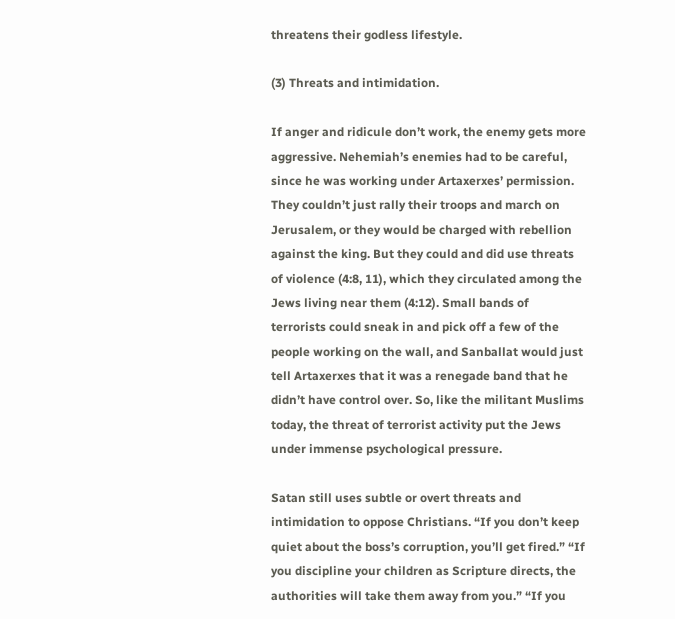threatens their godless lifestyle.

(3) Threats and intimidation.

If anger and ridicule don’t work, the enemy gets more aggressive. Nehemiah’s enemies had to be careful, since he was working under Artaxerxes’ permission. They couldn’t just rally their troops and march on Jerusalem, or they would be charged with rebellion against the king. But they could and did use threats of violence (4:8, 11), which they circulated among the Jews living near them (4:12). Small bands of terrorists could sneak in and pick off a few of the people working on the wall, and Sanballat would just tell Artaxerxes that it was a renegade band that he didn’t have control over. So, like the militant Muslims today, the threat of terrorist activity put the Jews under immense psychological pressure.

Satan still uses subtle or overt threats and intimidation to oppose Christians. “If you don’t keep quiet about the boss’s corruption, you’ll get fired.” “If you discipline your children as Scripture directs, the authorities will take them away from you.” “If you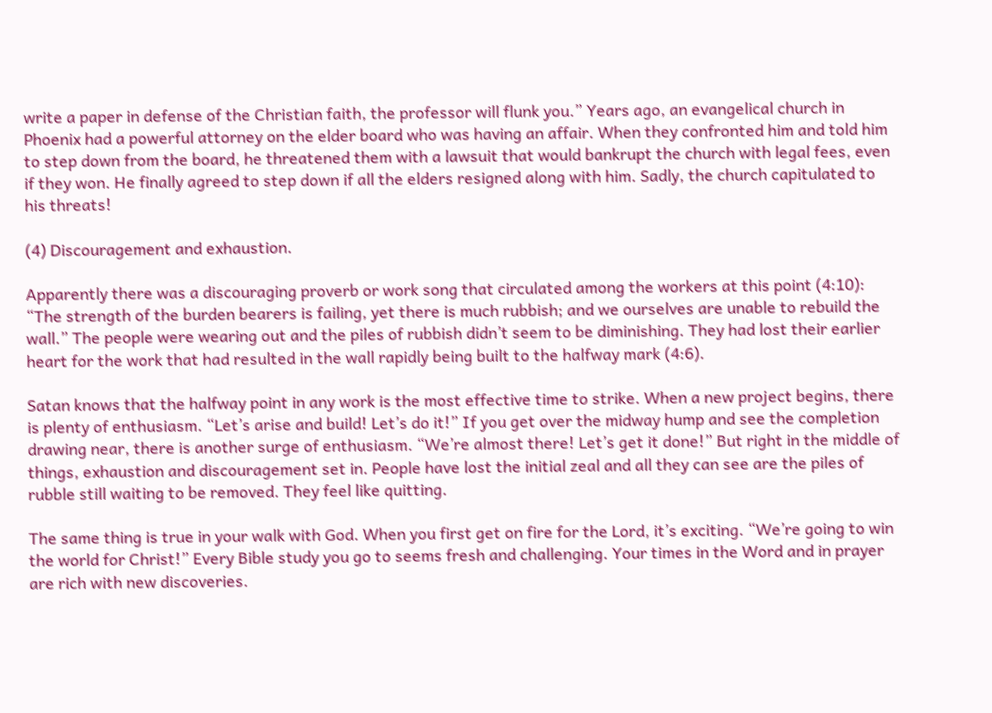write a paper in defense of the Christian faith, the professor will flunk you.” Years ago, an evangelical church in Phoenix had a powerful attorney on the elder board who was having an affair. When they confronted him and told him to step down from the board, he threatened them with a lawsuit that would bankrupt the church with legal fees, even if they won. He finally agreed to step down if all the elders resigned along with him. Sadly, the church capitulated to his threats!

(4) Discouragement and exhaustion.

Apparently there was a discouraging proverb or work song that circulated among the workers at this point (4:10): “The strength of the burden bearers is failing, yet there is much rubbish; and we ourselves are unable to rebuild the wall.” The people were wearing out and the piles of rubbish didn’t seem to be diminishing. They had lost their earlier heart for the work that had resulted in the wall rapidly being built to the halfway mark (4:6).

Satan knows that the halfway point in any work is the most effective time to strike. When a new project begins, there is plenty of enthusiasm. “Let’s arise and build! Let’s do it!” If you get over the midway hump and see the completion drawing near, there is another surge of enthusiasm. “We’re almost there! Let’s get it done!” But right in the middle of things, exhaustion and discouragement set in. People have lost the initial zeal and all they can see are the piles of rubble still waiting to be removed. They feel like quitting.

The same thing is true in your walk with God. When you first get on fire for the Lord, it’s exciting. “We’re going to win the world for Christ!” Every Bible study you go to seems fresh and challenging. Your times in the Word and in prayer are rich with new discoveries.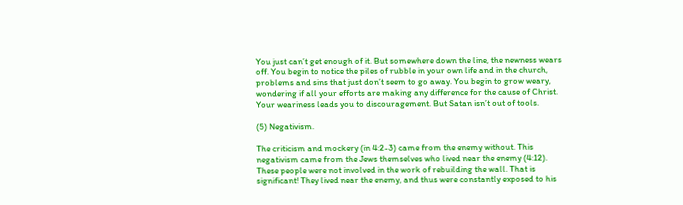You just can’t get enough of it. But somewhere down the line, the newness wears off. You begin to notice the piles of rubble in your own life and in the church, problems and sins that just don’t seem to go away. You begin to grow weary, wondering if all your efforts are making any difference for the cause of Christ. Your weariness leads you to discouragement. But Satan isn’t out of tools.

(5) Negativism.

The criticism and mockery (in 4:2-3) came from the enemy without. This negativism came from the Jews themselves who lived near the enemy (4:12). These people were not involved in the work of rebuilding the wall. That is significant! They lived near the enemy, and thus were constantly exposed to his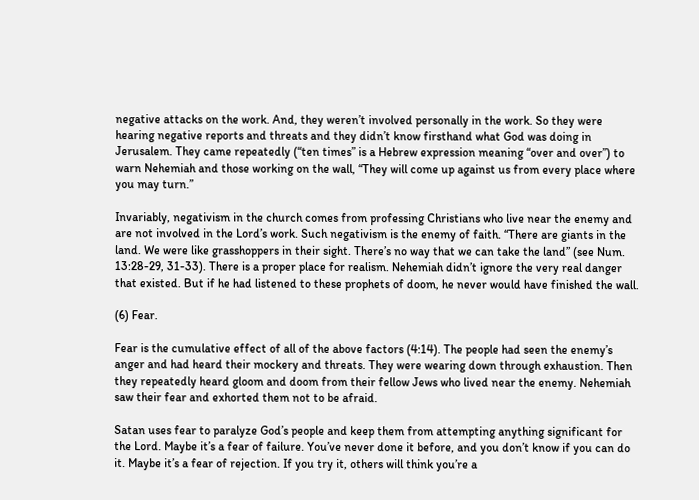negative attacks on the work. And, they weren’t involved personally in the work. So they were hearing negative reports and threats and they didn’t know firsthand what God was doing in Jerusalem. They came repeatedly (“ten times” is a Hebrew expression meaning “over and over”) to warn Nehemiah and those working on the wall, “They will come up against us from every place where you may turn.”

Invariably, negativism in the church comes from professing Christians who live near the enemy and are not involved in the Lord’s work. Such negativism is the enemy of faith. “There are giants in the land. We were like grasshoppers in their sight. There’s no way that we can take the land” (see Num. 13:28-29, 31-33). There is a proper place for realism. Nehemiah didn’t ignore the very real danger that existed. But if he had listened to these prophets of doom, he never would have finished the wall.

(6) Fear.

Fear is the cumulative effect of all of the above factors (4:14). The people had seen the enemy’s anger and had heard their mockery and threats. They were wearing down through exhaustion. Then they repeatedly heard gloom and doom from their fellow Jews who lived near the enemy. Nehemiah saw their fear and exhorted them not to be afraid.

Satan uses fear to paralyze God’s people and keep them from attempting anything significant for the Lord. Maybe it’s a fear of failure. You’ve never done it before, and you don’t know if you can do it. Maybe it’s a fear of rejection. If you try it, others will think you’re a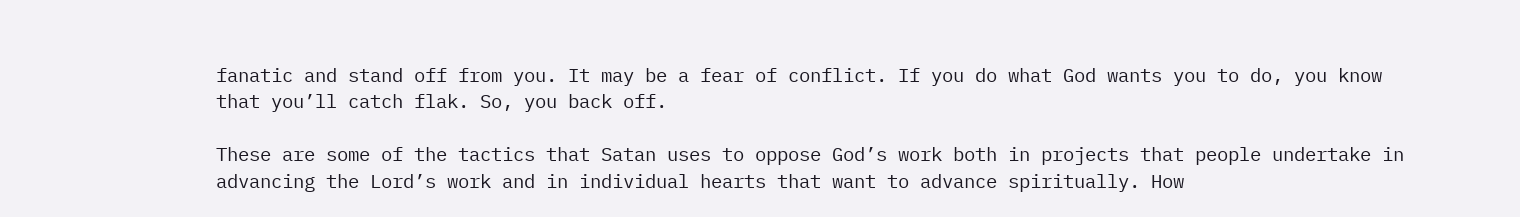fanatic and stand off from you. It may be a fear of conflict. If you do what God wants you to do, you know that you’ll catch flak. So, you back off.

These are some of the tactics that Satan uses to oppose God’s work both in projects that people undertake in advancing the Lord’s work and in individual hearts that want to advance spiritually. How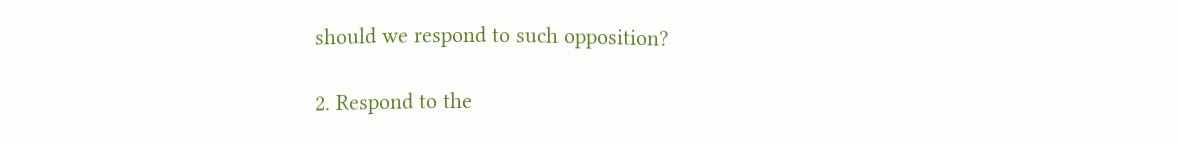should we respond to such opposition?

2. Respond to the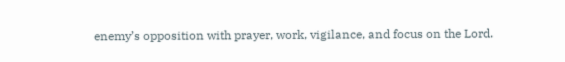enemy’s opposition with prayer, work, vigilance, and focus on the Lord.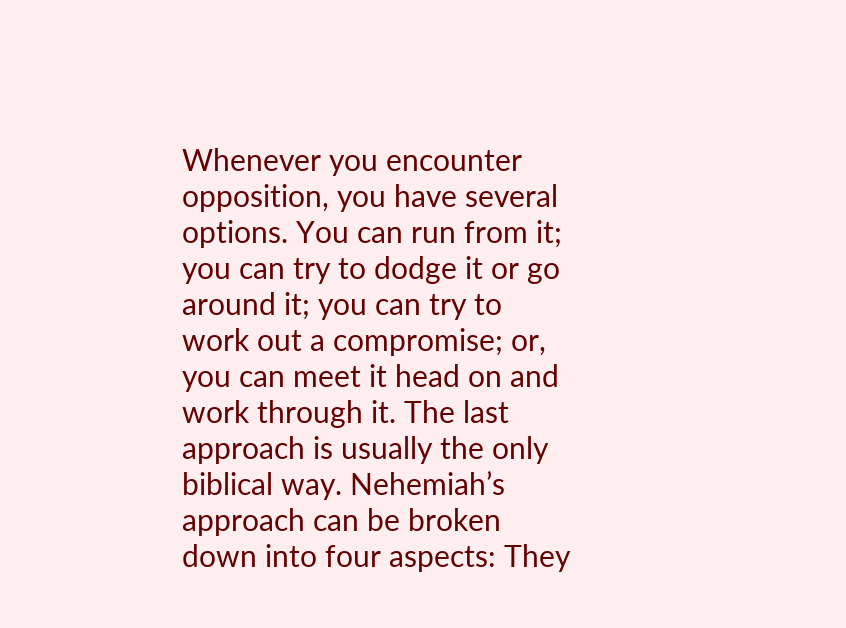Whenever you encounter opposition, you have several options. You can run from it; you can try to dodge it or go around it; you can try to work out a compromise; or, you can meet it head on and work through it. The last approach is usually the only biblical way. Nehemiah’s approach can be broken down into four aspects: They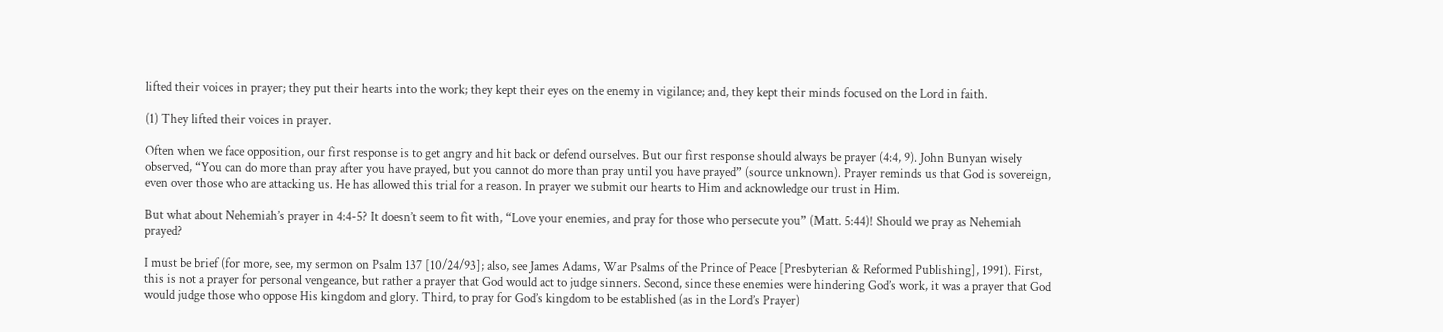lifted their voices in prayer; they put their hearts into the work; they kept their eyes on the enemy in vigilance; and, they kept their minds focused on the Lord in faith.

(1) They lifted their voices in prayer.

Often when we face opposition, our first response is to get angry and hit back or defend ourselves. But our first response should always be prayer (4:4, 9). John Bunyan wisely observed, “You can do more than pray after you have prayed, but you cannot do more than pray until you have prayed” (source unknown). Prayer reminds us that God is sovereign, even over those who are attacking us. He has allowed this trial for a reason. In prayer we submit our hearts to Him and acknowledge our trust in Him.

But what about Nehemiah’s prayer in 4:4-5? It doesn’t seem to fit with, “Love your enemies, and pray for those who persecute you” (Matt. 5:44)! Should we pray as Nehemiah prayed?

I must be brief (for more, see, my sermon on Psalm 137 [10/24/93]; also, see James Adams, War Psalms of the Prince of Peace [Presbyterian & Reformed Publishing], 1991). First, this is not a prayer for personal vengeance, but rather a prayer that God would act to judge sinners. Second, since these enemies were hindering God’s work, it was a prayer that God would judge those who oppose His kingdom and glory. Third, to pray for God’s kingdom to be established (as in the Lord’s Prayer)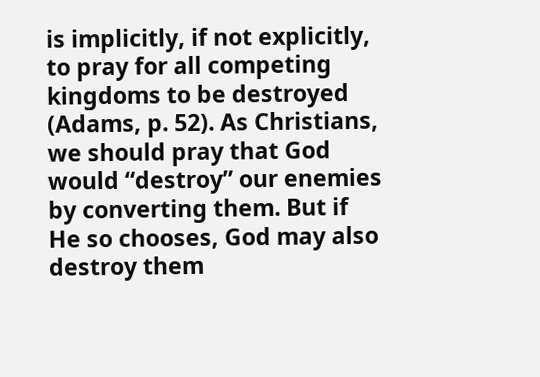is implicitly, if not explicitly, to pray for all competing kingdoms to be destroyed (Adams, p. 52). As Christians, we should pray that God would “destroy” our enemies by converting them. But if He so chooses, God may also destroy them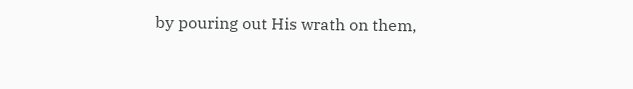by pouring out His wrath on them,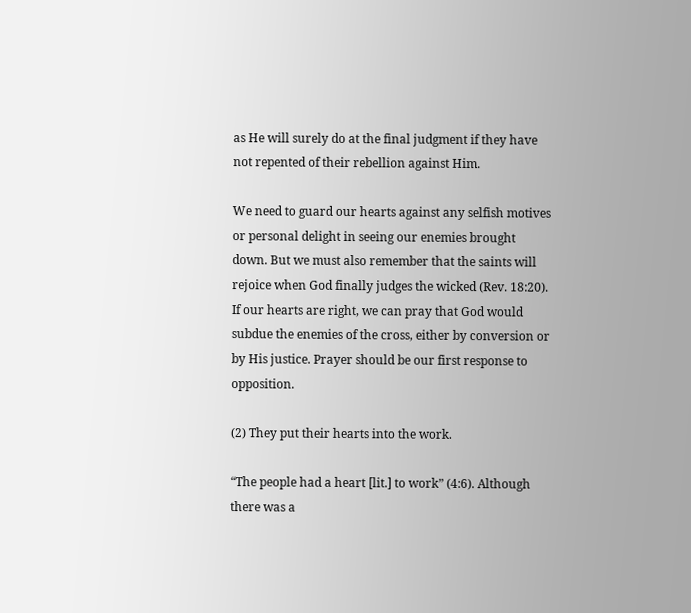as He will surely do at the final judgment if they have not repented of their rebellion against Him.

We need to guard our hearts against any selfish motives or personal delight in seeing our enemies brought down. But we must also remember that the saints will rejoice when God finally judges the wicked (Rev. 18:20). If our hearts are right, we can pray that God would subdue the enemies of the cross, either by conversion or by His justice. Prayer should be our first response to opposition.

(2) They put their hearts into the work.

“The people had a heart [lit.] to work” (4:6). Although there was a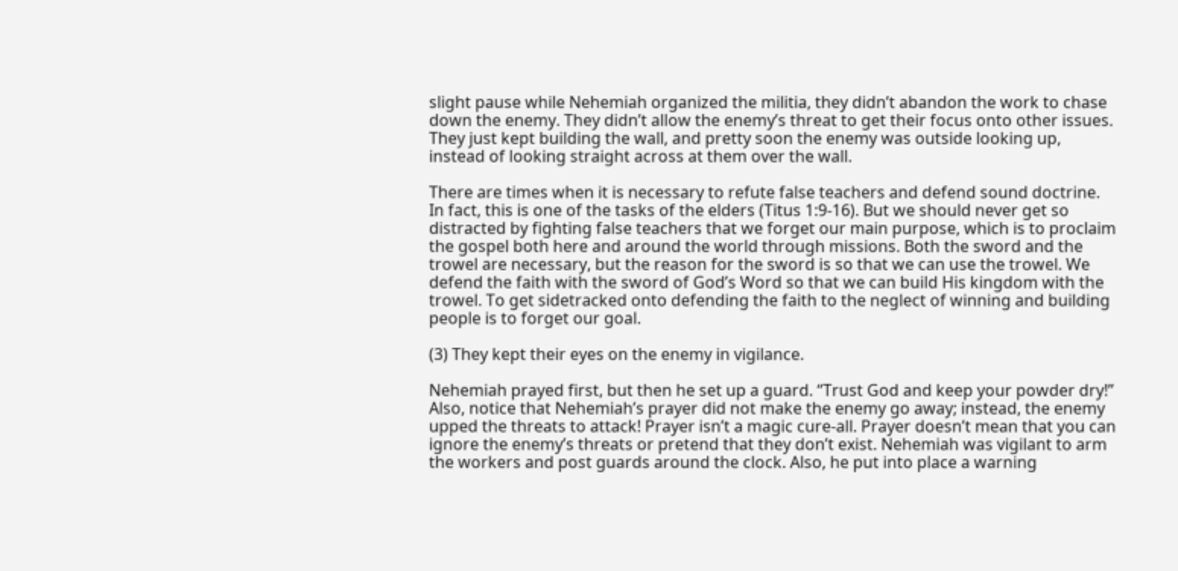slight pause while Nehemiah organized the militia, they didn’t abandon the work to chase down the enemy. They didn’t allow the enemy’s threat to get their focus onto other issues. They just kept building the wall, and pretty soon the enemy was outside looking up, instead of looking straight across at them over the wall.

There are times when it is necessary to refute false teachers and defend sound doctrine. In fact, this is one of the tasks of the elders (Titus 1:9-16). But we should never get so distracted by fighting false teachers that we forget our main purpose, which is to proclaim the gospel both here and around the world through missions. Both the sword and the trowel are necessary, but the reason for the sword is so that we can use the trowel. We defend the faith with the sword of God’s Word so that we can build His kingdom with the trowel. To get sidetracked onto defending the faith to the neglect of winning and building people is to forget our goal.

(3) They kept their eyes on the enemy in vigilance.

Nehemiah prayed first, but then he set up a guard. “Trust God and keep your powder dry!” Also, notice that Nehemiah’s prayer did not make the enemy go away; instead, the enemy upped the threats to attack! Prayer isn’t a magic cure-all. Prayer doesn’t mean that you can ignore the enemy’s threats or pretend that they don’t exist. Nehemiah was vigilant to arm the workers and post guards around the clock. Also, he put into place a warning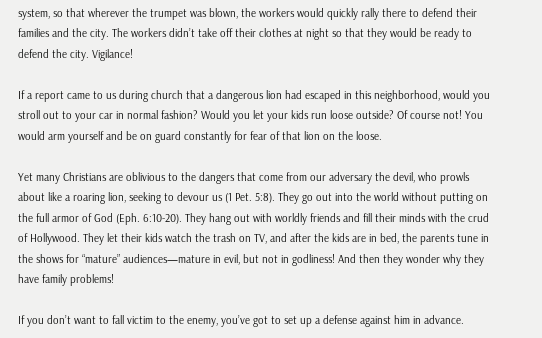system, so that wherever the trumpet was blown, the workers would quickly rally there to defend their families and the city. The workers didn’t take off their clothes at night so that they would be ready to defend the city. Vigilance!

If a report came to us during church that a dangerous lion had escaped in this neighborhood, would you stroll out to your car in normal fashion? Would you let your kids run loose outside? Of course not! You would arm yourself and be on guard constantly for fear of that lion on the loose.

Yet many Christians are oblivious to the dangers that come from our adversary the devil, who prowls about like a roaring lion, seeking to devour us (1 Pet. 5:8). They go out into the world without putting on the full armor of God (Eph. 6:10-20). They hang out with worldly friends and fill their minds with the crud of Hollywood. They let their kids watch the trash on TV, and after the kids are in bed, the parents tune in the shows for “mature” audiences—mature in evil, but not in godliness! And then they wonder why they have family problems!

If you don’t want to fall victim to the enemy, you’ve got to set up a defense against him in advance.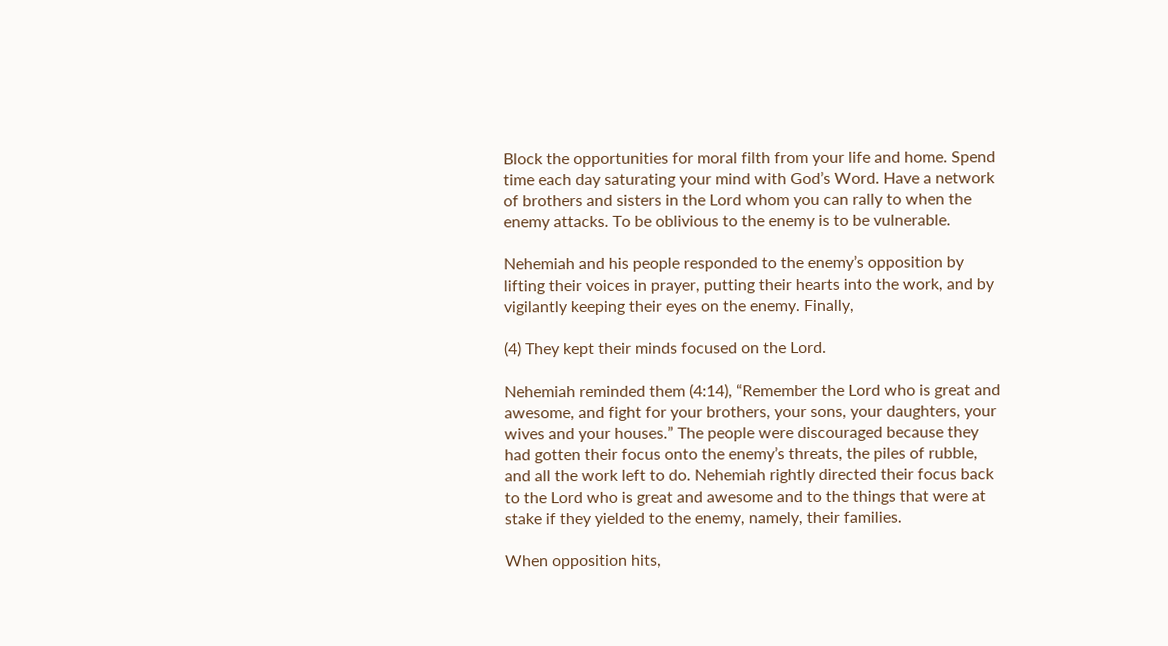Block the opportunities for moral filth from your life and home. Spend time each day saturating your mind with God’s Word. Have a network of brothers and sisters in the Lord whom you can rally to when the enemy attacks. To be oblivious to the enemy is to be vulnerable.

Nehemiah and his people responded to the enemy’s opposition by lifting their voices in prayer, putting their hearts into the work, and by vigilantly keeping their eyes on the enemy. Finally,

(4) They kept their minds focused on the Lord.

Nehemiah reminded them (4:14), “Remember the Lord who is great and awesome, and fight for your brothers, your sons, your daughters, your wives and your houses.” The people were discouraged because they had gotten their focus onto the enemy’s threats, the piles of rubble, and all the work left to do. Nehemiah rightly directed their focus back to the Lord who is great and awesome and to the things that were at stake if they yielded to the enemy, namely, their families.

When opposition hits,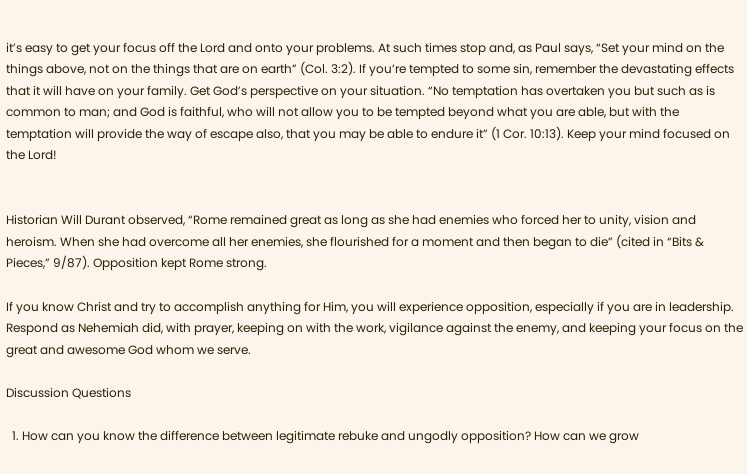it’s easy to get your focus off the Lord and onto your problems. At such times stop and, as Paul says, “Set your mind on the things above, not on the things that are on earth” (Col. 3:2). If you’re tempted to some sin, remember the devastating effects that it will have on your family. Get God’s perspective on your situation. “No temptation has overtaken you but such as is common to man; and God is faithful, who will not allow you to be tempted beyond what you are able, but with the temptation will provide the way of escape also, that you may be able to endure it” (1 Cor. 10:13). Keep your mind focused on the Lord!


Historian Will Durant observed, “Rome remained great as long as she had enemies who forced her to unity, vision and heroism. When she had overcome all her enemies, she flourished for a moment and then began to die” (cited in “Bits & Pieces,” 9/87). Opposition kept Rome strong.

If you know Christ and try to accomplish anything for Him, you will experience opposition, especially if you are in leadership. Respond as Nehemiah did, with prayer, keeping on with the work, vigilance against the enemy, and keeping your focus on the great and awesome God whom we serve.

Discussion Questions

  1. How can you know the difference between legitimate rebuke and ungodly opposition? How can we grow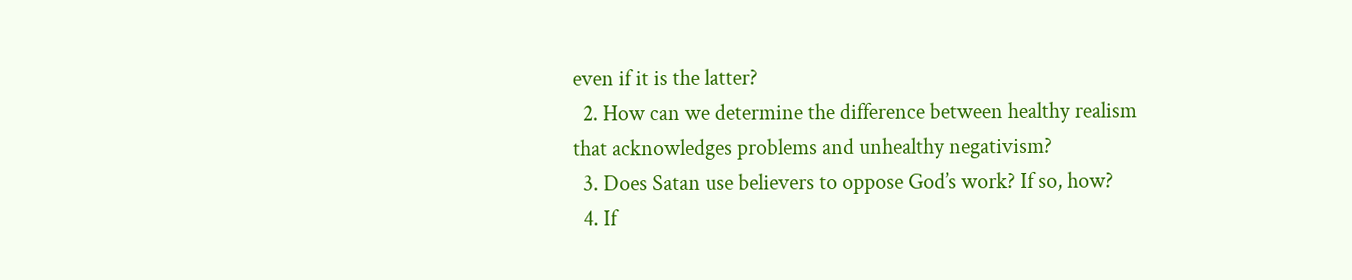even if it is the latter?
  2. How can we determine the difference between healthy realism that acknowledges problems and unhealthy negativism?
  3. Does Satan use believers to oppose God’s work? If so, how?
  4. If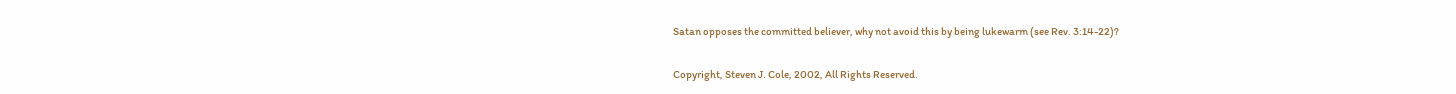Satan opposes the committed believer, why not avoid this by being lukewarm (see Rev. 3:14-22)?

Copyright, Steven J. Cole, 2002, All Rights Reserved.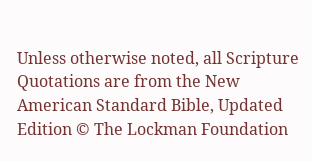Unless otherwise noted, all Scripture Quotations are from the New American Standard Bible, Updated Edition © The Lockman Foundation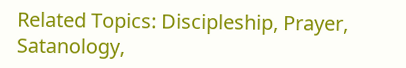Related Topics: Discipleship, Prayer, Satanology,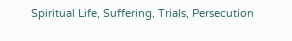Spiritual Life, Suffering, Trials, Persecution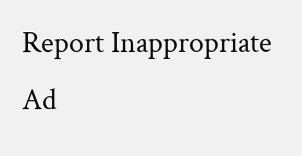Report Inappropriate Ad